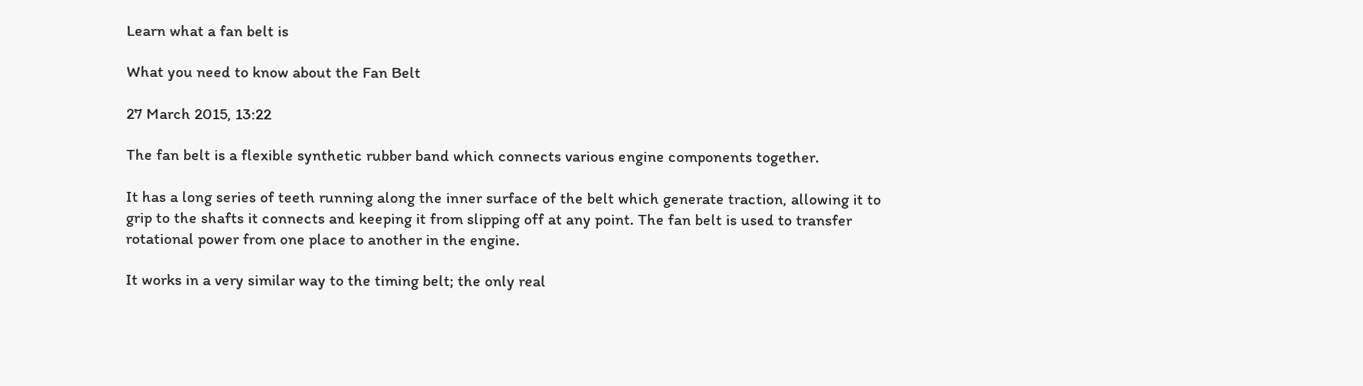Learn what a fan belt is

What you need to know about the Fan Belt

27 March 2015, 13:22

The fan belt is a flexible synthetic rubber band which connects various engine components together.

It has a long series of teeth running along the inner surface of the belt which generate traction, allowing it to grip to the shafts it connects and keeping it from slipping off at any point. The fan belt is used to transfer rotational power from one place to another in the engine.

It works in a very similar way to the timing belt; the only real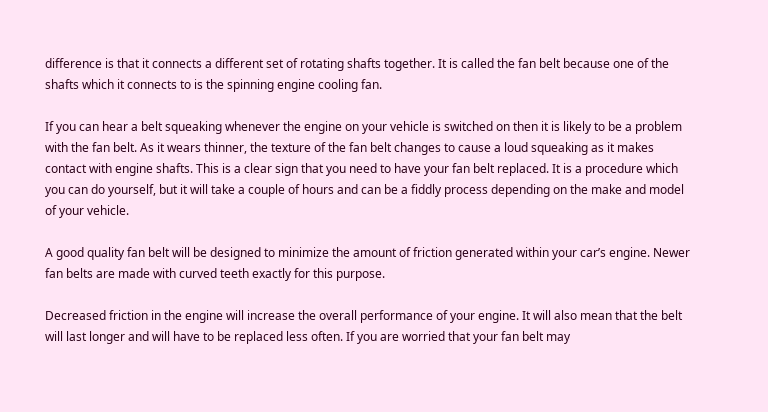difference is that it connects a different set of rotating shafts together. It is called the fan belt because one of the shafts which it connects to is the spinning engine cooling fan.

If you can hear a belt squeaking whenever the engine on your vehicle is switched on then it is likely to be a problem with the fan belt. As it wears thinner, the texture of the fan belt changes to cause a loud squeaking as it makes contact with engine shafts. This is a clear sign that you need to have your fan belt replaced. It is a procedure which you can do yourself, but it will take a couple of hours and can be a fiddly process depending on the make and model of your vehicle.

A good quality fan belt will be designed to minimize the amount of friction generated within your car’s engine. Newer fan belts are made with curved teeth exactly for this purpose.

Decreased friction in the engine will increase the overall performance of your engine. It will also mean that the belt will last longer and will have to be replaced less often. If you are worried that your fan belt may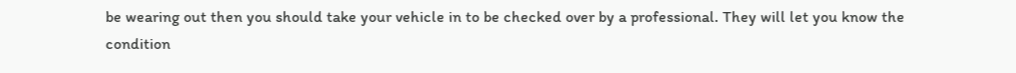be wearing out then you should take your vehicle in to be checked over by a professional. They will let you know the condition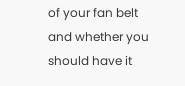of your fan belt and whether you should have it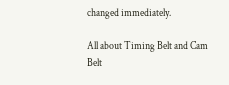changed immediately.

All about Timing Belt and Cam Belt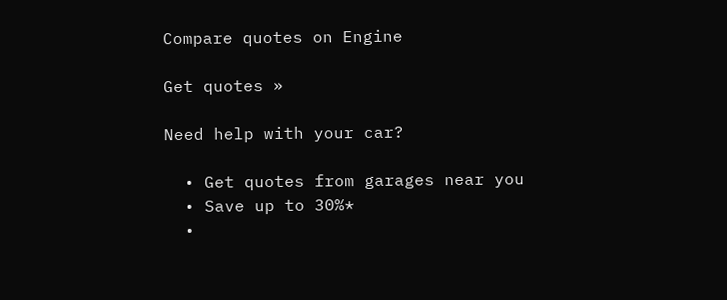Compare quotes on Engine

Get quotes »

Need help with your car?

  • Get quotes from garages near you
  • Save up to 30%*
  •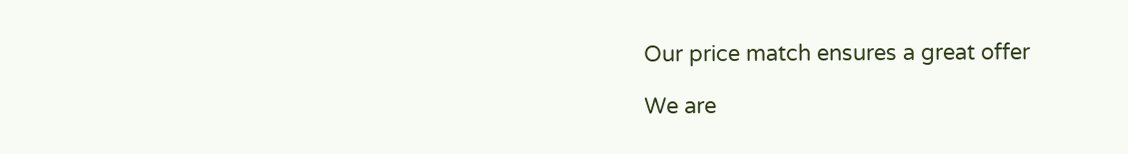Our price match ensures a great offer

We are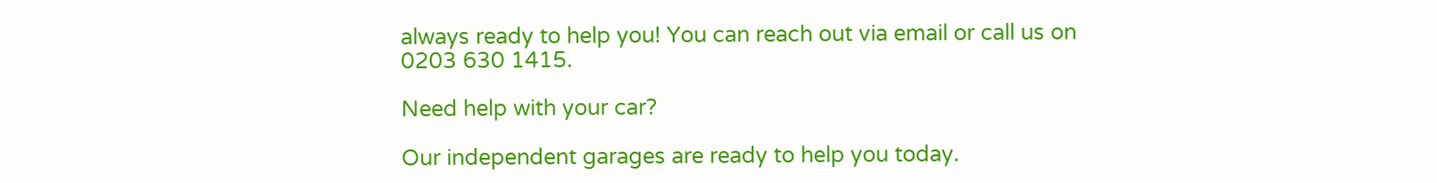always ready to help you! You can reach out via email or call us on 0203 630 1415.

Need help with your car?

Our independent garages are ready to help you today.